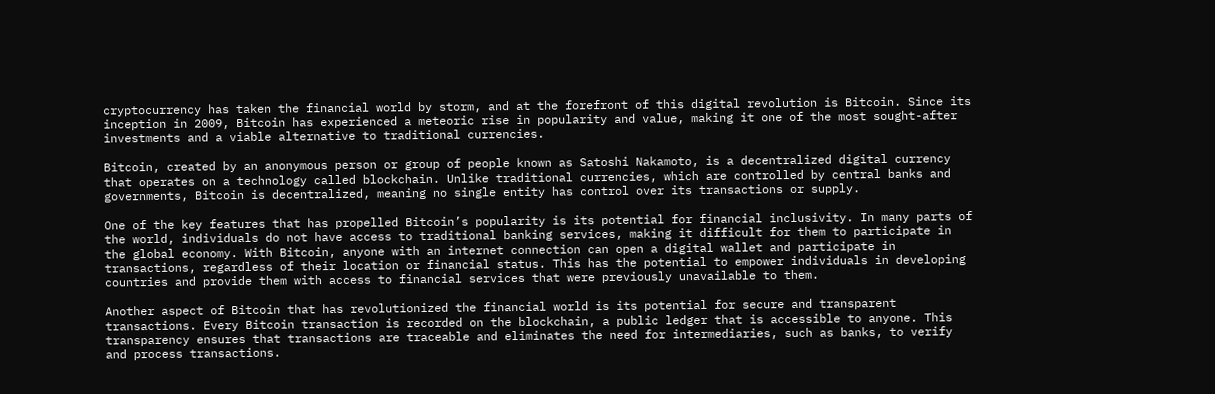cryptocurrency has taken the financial world by storm, and at the forefront of this digital revolution is Bitcoin. Since its inception in 2009, Bitcoin has experienced a meteoric rise in popularity and value, making it one of the most sought-after investments and a viable alternative to traditional currencies.

Bitcoin, created by an anonymous person or group of people known as Satoshi Nakamoto, is a decentralized digital currency that operates on a technology called blockchain. Unlike traditional currencies, which are controlled by central banks and governments, Bitcoin is decentralized, meaning no single entity has control over its transactions or supply.

One of the key features that has propelled Bitcoin’s popularity is its potential for financial inclusivity. In many parts of the world, individuals do not have access to traditional banking services, making it difficult for them to participate in the global economy. With Bitcoin, anyone with an internet connection can open a digital wallet and participate in transactions, regardless of their location or financial status. This has the potential to empower individuals in developing countries and provide them with access to financial services that were previously unavailable to them.

Another aspect of Bitcoin that has revolutionized the financial world is its potential for secure and transparent transactions. Every Bitcoin transaction is recorded on the blockchain, a public ledger that is accessible to anyone. This transparency ensures that transactions are traceable and eliminates the need for intermediaries, such as banks, to verify and process transactions.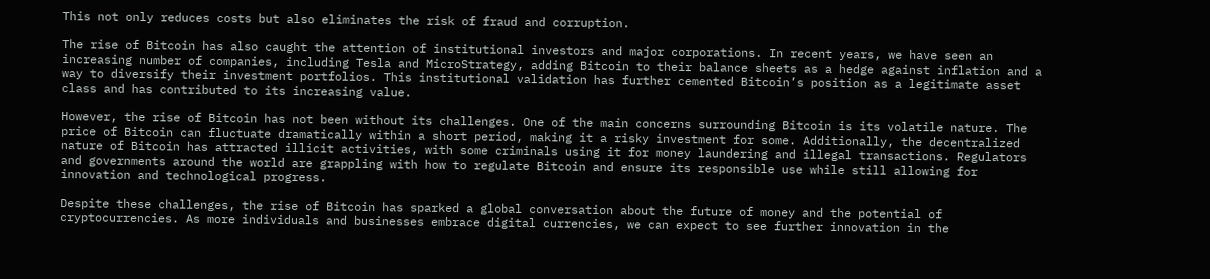This not only reduces costs but also eliminates the risk of fraud and corruption.

The rise of Bitcoin has also caught the attention of institutional investors and major corporations. In recent years, we have seen an increasing number of companies, including Tesla and MicroStrategy, adding Bitcoin to their balance sheets as a hedge against inflation and a way to diversify their investment portfolios. This institutional validation has further cemented Bitcoin’s position as a legitimate asset class and has contributed to its increasing value.

However, the rise of Bitcoin has not been without its challenges. One of the main concerns surrounding Bitcoin is its volatile nature. The price of Bitcoin can fluctuate dramatically within a short period, making it a risky investment for some. Additionally, the decentralized nature of Bitcoin has attracted illicit activities, with some criminals using it for money laundering and illegal transactions. Regulators and governments around the world are grappling with how to regulate Bitcoin and ensure its responsible use while still allowing for innovation and technological progress.

Despite these challenges, the rise of Bitcoin has sparked a global conversation about the future of money and the potential of cryptocurrencies. As more individuals and businesses embrace digital currencies, we can expect to see further innovation in the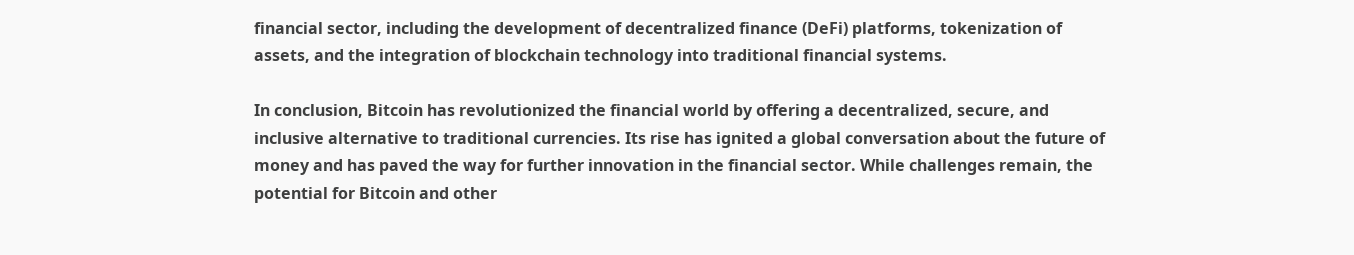financial sector, including the development of decentralized finance (DeFi) platforms, tokenization of assets, and the integration of blockchain technology into traditional financial systems.

In conclusion, Bitcoin has revolutionized the financial world by offering a decentralized, secure, and inclusive alternative to traditional currencies. Its rise has ignited a global conversation about the future of money and has paved the way for further innovation in the financial sector. While challenges remain, the potential for Bitcoin and other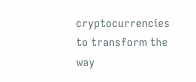cryptocurrencies to transform the way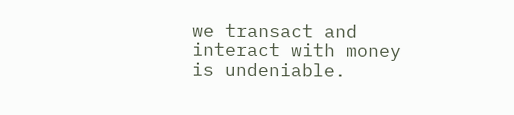we transact and interact with money is undeniable.